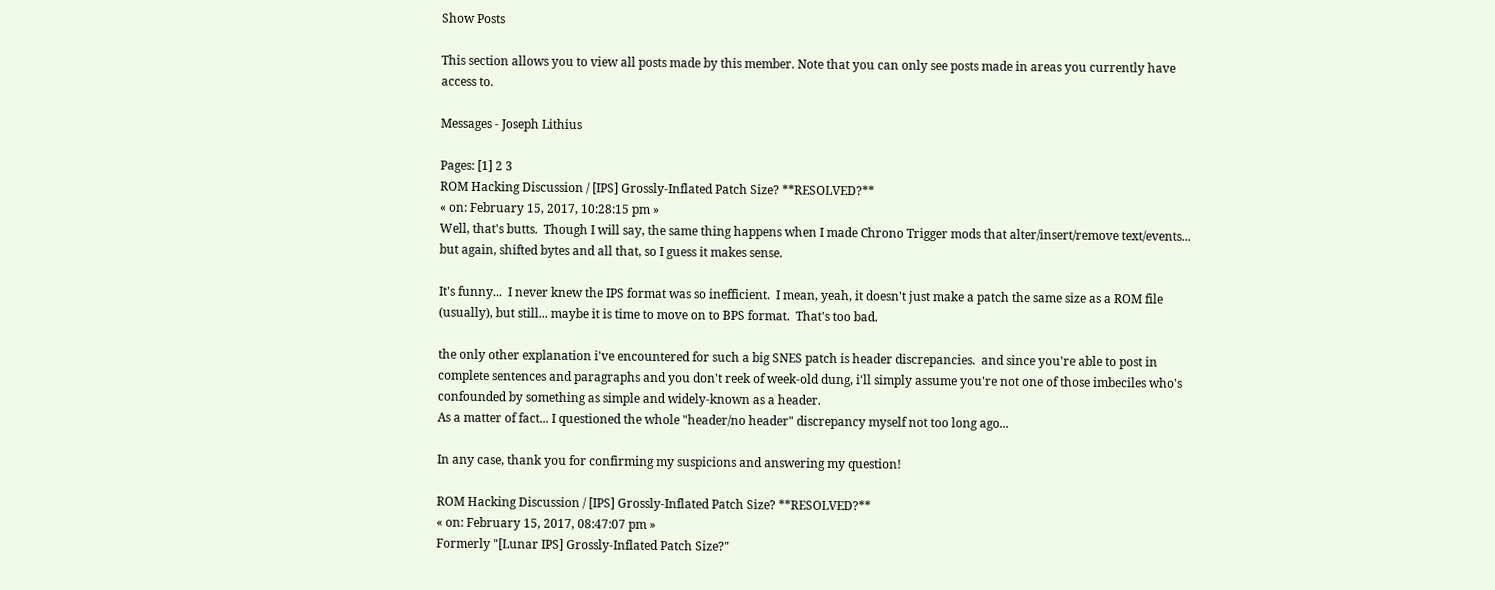Show Posts

This section allows you to view all posts made by this member. Note that you can only see posts made in areas you currently have access to.

Messages - Joseph Lithius

Pages: [1] 2 3
ROM Hacking Discussion / [IPS] Grossly-Inflated Patch Size? **RESOLVED?**
« on: February 15, 2017, 10:28:15 pm »
Well, that's butts.  Though I will say, the same thing happens when I made Chrono Trigger mods that alter/insert/remove text/events... but again, shifted bytes and all that, so I guess it makes sense.

It's funny...  I never knew the IPS format was so inefficient.  I mean, yeah, it doesn't just make a patch the same size as a ROM file (usually), but still... maybe it is time to move on to BPS format.  That's too bad.

the only other explanation i've encountered for such a big SNES patch is header discrepancies.  and since you're able to post in complete sentences and paragraphs and you don't reek of week-old dung, i'll simply assume you're not one of those imbeciles who's confounded by something as simple and widely-known as a header.
As a matter of fact... I questioned the whole "header/no header" discrepancy myself not too long ago...

In any case, thank you for confirming my suspicions and answering my question!

ROM Hacking Discussion / [IPS] Grossly-Inflated Patch Size? **RESOLVED?**
« on: February 15, 2017, 08:47:07 pm »
Formerly "[Lunar IPS] Grossly-Inflated Patch Size?"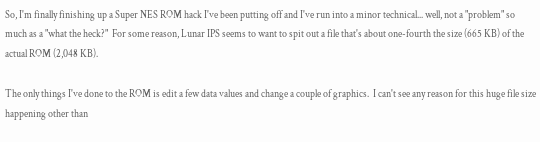So, I'm finally finishing up a Super NES ROM hack I've been putting off and I've run into a minor technical... well, not a "problem" so much as a "what the heck?"  For some reason, Lunar IPS seems to want to spit out a file that's about one-fourth the size (665 KB) of the actual ROM (2,048 KB).

The only things I've done to the ROM is edit a few data values and change a couple of graphics.  I can't see any reason for this huge file size happening other than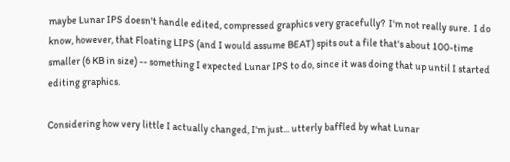maybe Lunar IPS doesn't handle edited, compressed graphics very gracefully?  I'm not really sure.  I do know, however, that Floating LIPS (and I would assume BEAT) spits out a file that's about 100-time smaller (6 KB in size) -- something I expected Lunar IPS to do, since it was doing that up until I started editing graphics.

Considering how very little I actually changed, I'm just... utterly baffled by what Lunar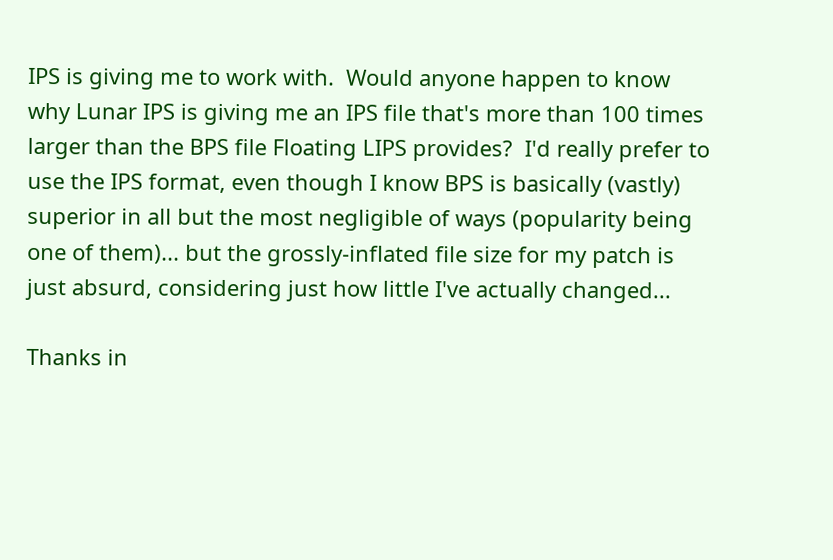IPS is giving me to work with.  Would anyone happen to know why Lunar IPS is giving me an IPS file that's more than 100 times larger than the BPS file Floating LIPS provides?  I'd really prefer to use the IPS format, even though I know BPS is basically (vastly) superior in all but the most negligible of ways (popularity being one of them)... but the grossly-inflated file size for my patch is just absurd, considering just how little I've actually changed...

Thanks in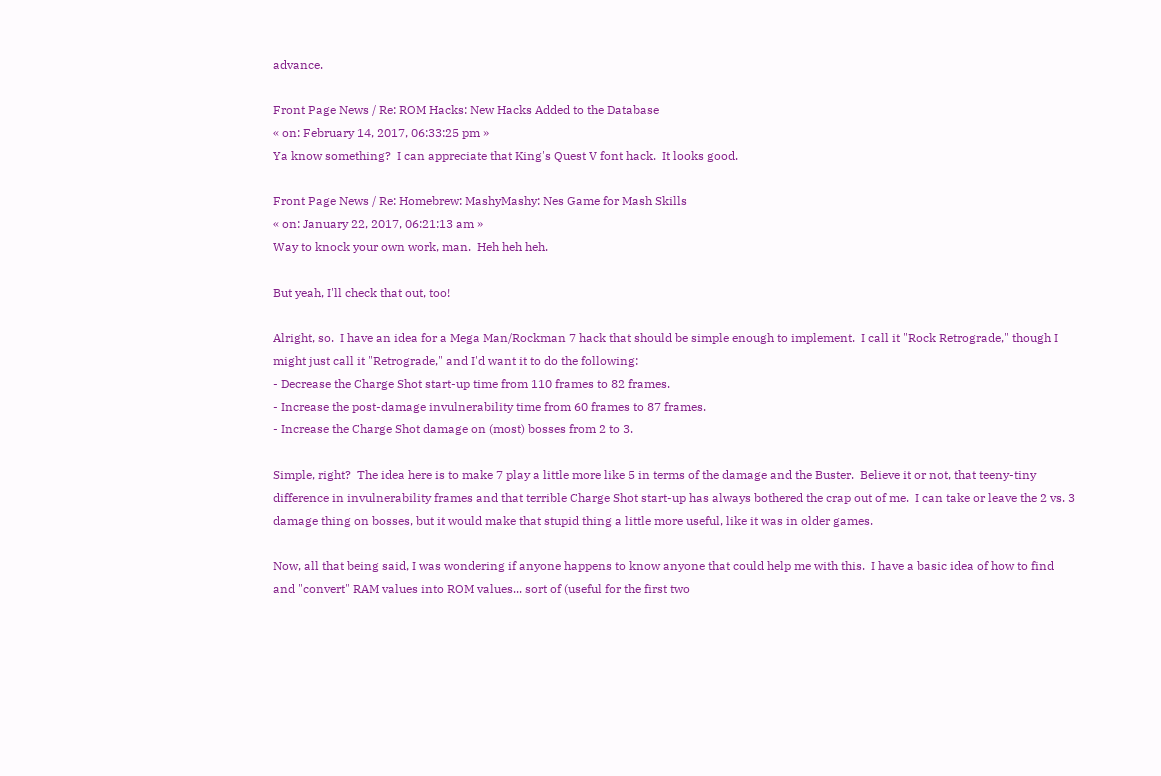advance.

Front Page News / Re: ROM Hacks: New Hacks Added to the Database
« on: February 14, 2017, 06:33:25 pm »
Ya know something?  I can appreciate that King's Quest V font hack.  It looks good.

Front Page News / Re: Homebrew: MashyMashy: Nes Game for Mash Skills
« on: January 22, 2017, 06:21:13 am »
Way to knock your own work, man.  Heh heh heh.

But yeah, I'll check that out, too!

Alright, so.  I have an idea for a Mega Man/Rockman 7 hack that should be simple enough to implement.  I call it "Rock Retrograde," though I might just call it "Retrograde," and I'd want it to do the following:
- Decrease the Charge Shot start-up time from 110 frames to 82 frames.
- Increase the post-damage invulnerability time from 60 frames to 87 frames.
- Increase the Charge Shot damage on (most) bosses from 2 to 3.

Simple, right?  The idea here is to make 7 play a little more like 5 in terms of the damage and the Buster.  Believe it or not, that teeny-tiny difference in invulnerability frames and that terrible Charge Shot start-up has always bothered the crap out of me.  I can take or leave the 2 vs. 3 damage thing on bosses, but it would make that stupid thing a little more useful, like it was in older games.

Now, all that being said, I was wondering if anyone happens to know anyone that could help me with this.  I have a basic idea of how to find and "convert" RAM values into ROM values... sort of (useful for the first two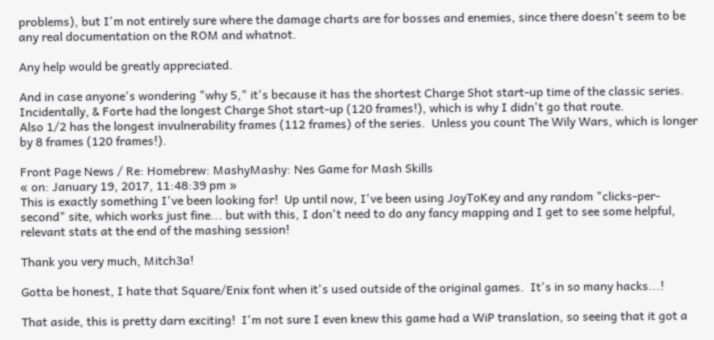problems), but I'm not entirely sure where the damage charts are for bosses and enemies, since there doesn't seem to be any real documentation on the ROM and whatnot.

Any help would be greatly appreciated.

And in case anyone's wondering "why 5," it's because it has the shortest Charge Shot start-up time of the classic series.
Incidentally, & Forte had the longest Charge Shot start-up (120 frames!), which is why I didn't go that route.
Also 1/2 has the longest invulnerability frames (112 frames) of the series.  Unless you count The Wily Wars, which is longer by 8 frames (120 frames!).

Front Page News / Re: Homebrew: MashyMashy: Nes Game for Mash Skills
« on: January 19, 2017, 11:48:39 pm »
This is exactly something I've been looking for!  Up until now, I've been using JoyToKey and any random "clicks-per-second" site, which works just fine... but with this, I don't need to do any fancy mapping and I get to see some helpful, relevant stats at the end of the mashing session!

Thank you very much, Mitch3a!

Gotta be honest, I hate that Square/Enix font when it's used outside of the original games.  It's in so many hacks...!

That aside, this is pretty darn exciting!  I'm not sure I even knew this game had a WiP translation, so seeing that it got a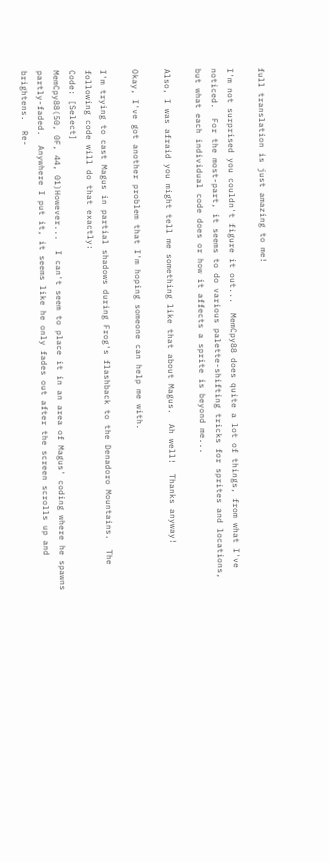full translation is just amazing to me!

I'm not surprised you couldn't figure it out...  MemCpy88 does quite a lot of things, from what I've noticed.  For the most-part, it seems to do various palette-shifting tricks for sprites and locations, but what each individual code does or how it affects a sprite is beyond me...

Also, I was afraid you might tell me something like that about Magus.  Ah well!  Thanks anyway!

Okay, I've got another problem that I'm hoping someone can help me with.

I'm trying to cast Magus in partial shadows during Frog's flashback to the Denadoro Mountains.  The following code will do that exactly:
Code: [Select]
MemCpy88(50, 0F, 44, 01)However...  I can't seem to place it in an area of Magus' coding where he spawns partly-faded.  Anywhere I put it, it seems like he only fades out after the screen scrolls up and brightens.  Re-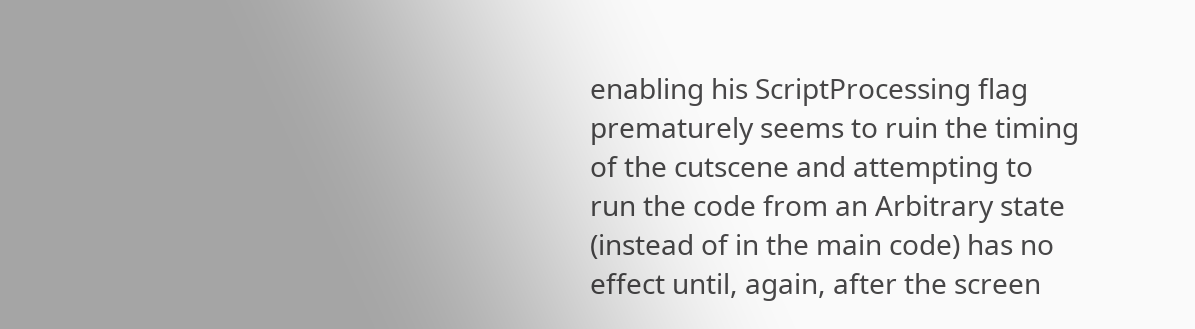enabling his ScriptProcessing flag prematurely seems to ruin the timing of the cutscene and attempting to run the code from an Arbitrary state (instead of in the main code) has no effect until, again, after the screen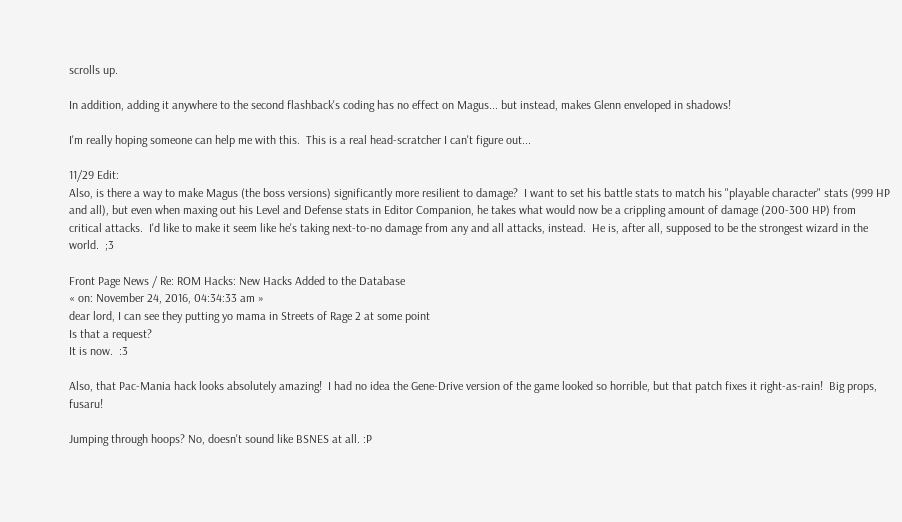scrolls up.

In addition, adding it anywhere to the second flashback's coding has no effect on Magus... but instead, makes Glenn enveloped in shadows!

I'm really hoping someone can help me with this.  This is a real head-scratcher I can't figure out...

11/29 Edit:
Also, is there a way to make Magus (the boss versions) significantly more resilient to damage?  I want to set his battle stats to match his "playable character" stats (999 HP and all), but even when maxing out his Level and Defense stats in Editor Companion, he takes what would now be a crippling amount of damage (200-300 HP) from critical attacks.  I'd like to make it seem like he's taking next-to-no damage from any and all attacks, instead.  He is, after all, supposed to be the strongest wizard in the world.  ;3

Front Page News / Re: ROM Hacks: New Hacks Added to the Database
« on: November 24, 2016, 04:34:33 am »
dear lord, I can see they putting yo mama in Streets of Rage 2 at some point
Is that a request?
It is now.  :3

Also, that Pac-Mania hack looks absolutely amazing!  I had no idea the Gene-Drive version of the game looked so horrible, but that patch fixes it right-as-rain!  Big props, fusaru!

Jumping through hoops? No, doesn't sound like BSNES at all. :P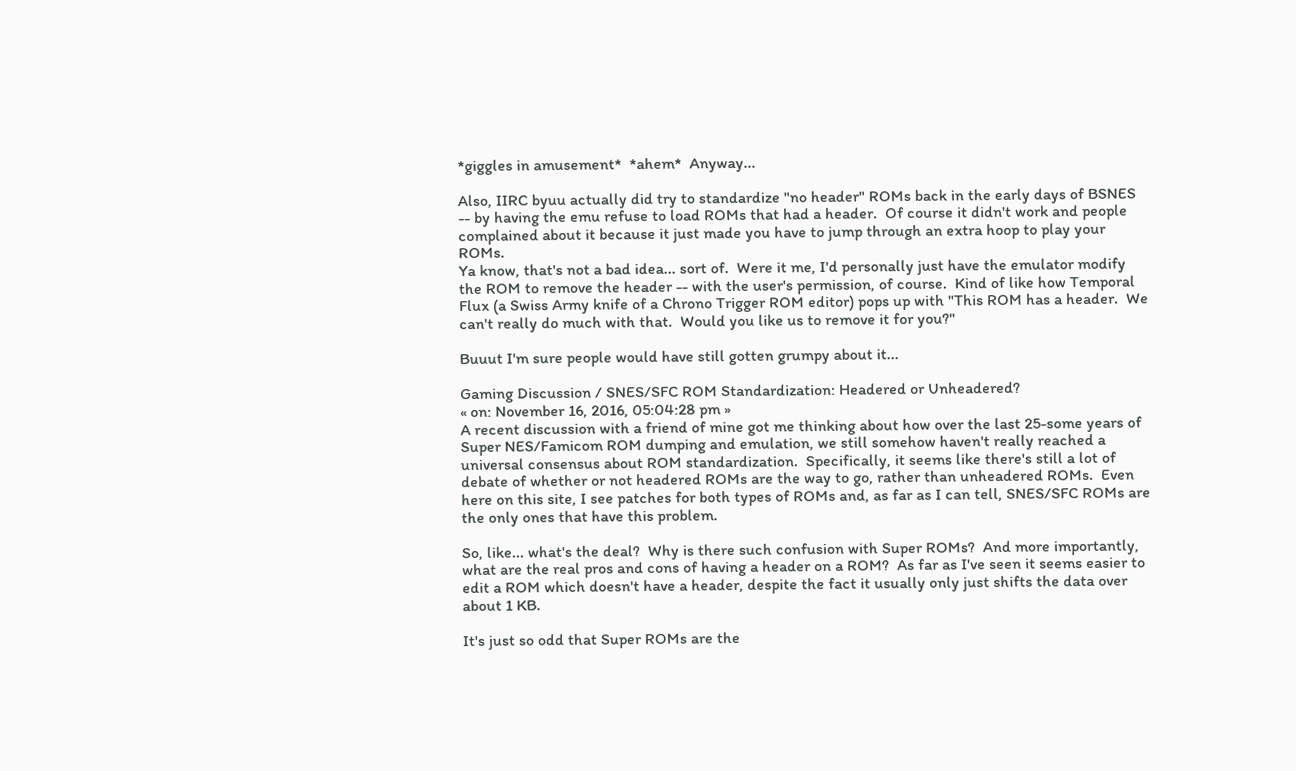*giggles in amusement*  *ahem*  Anyway...

Also, IIRC byuu actually did try to standardize "no header" ROMs back in the early days of BSNES -- by having the emu refuse to load ROMs that had a header.  Of course it didn't work and people complained about it because it just made you have to jump through an extra hoop to play your ROMs.
Ya know, that's not a bad idea... sort of.  Were it me, I'd personally just have the emulator modify the ROM to remove the header -- with the user's permission, of course.  Kind of like how Temporal Flux (a Swiss Army knife of a Chrono Trigger ROM editor) pops up with "This ROM has a header.  We can't really do much with that.  Would you like us to remove it for you?"

Buuut I'm sure people would have still gotten grumpy about it...

Gaming Discussion / SNES/SFC ROM Standardization: Headered or Unheadered?
« on: November 16, 2016, 05:04:28 pm »
A recent discussion with a friend of mine got me thinking about how over the last 25-some years of Super NES/Famicom ROM dumping and emulation, we still somehow haven't really reached a universal consensus about ROM standardization.  Specifically, it seems like there's still a lot of debate of whether or not headered ROMs are the way to go, rather than unheadered ROMs.  Even here on this site, I see patches for both types of ROMs and, as far as I can tell, SNES/SFC ROMs are the only ones that have this problem.

So, like... what's the deal?  Why is there such confusion with Super ROMs?  And more importantly, what are the real pros and cons of having a header on a ROM?  As far as I've seen it seems easier to edit a ROM which doesn't have a header, despite the fact it usually only just shifts the data over about 1 KB.

It's just so odd that Super ROMs are the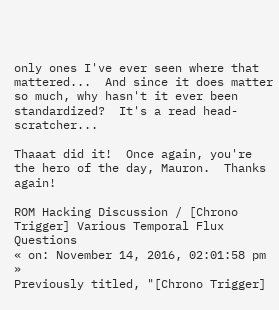only ones I've ever seen where that mattered...  And since it does matter so much, why hasn't it ever been standardized?  It's a read head-scratcher...

Thaaat did it!  Once again, you're the hero of the day, Mauron.  Thanks again!

ROM Hacking Discussion / [Chrono Trigger] Various Temporal Flux Questions
« on: November 14, 2016, 02:01:58 pm »
Previously titled, "[Chrono Trigger]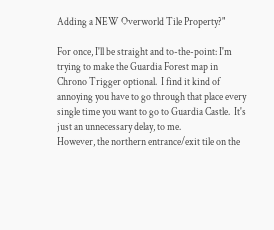Adding a NEW Overworld Tile Property?"

For once, I'll be straight and to-the-point: I'm trying to make the Guardia Forest map in Chrono Trigger optional.  I find it kind of annoying you have to go through that place every single time you want to go to Guardia Castle.  It's just an unnecessary delay, to me.
However, the northern entrance/exit tile on the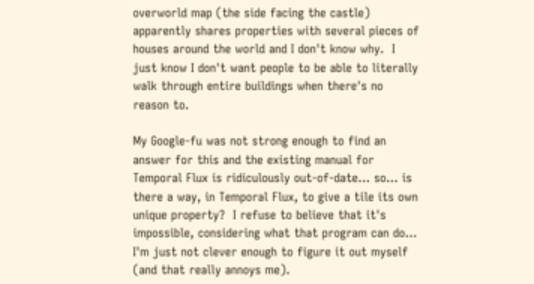overworld map (the side facing the castle) apparently shares properties with several pieces of houses around the world and I don't know why.  I just know I don't want people to be able to literally walk through entire buildings when there's no reason to.

My Google-fu was not strong enough to find an answer for this and the existing manual for Temporal Flux is ridiculously out-of-date... so... is there a way, in Temporal Flux, to give a tile its own unique property?  I refuse to believe that it's impossible, considering what that program can do...  I'm just not clever enough to figure it out myself (and that really annoys me).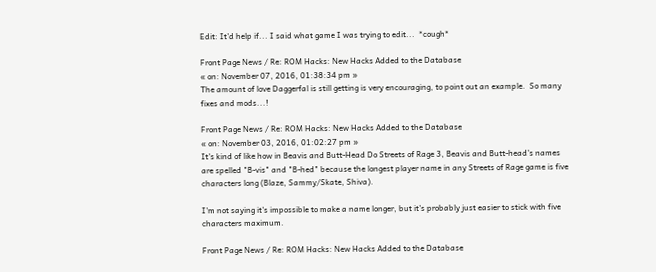Edit: It'd help if... I said what game I was trying to edit...  *cough*

Front Page News / Re: ROM Hacks: New Hacks Added to the Database
« on: November 07, 2016, 01:38:34 pm »
The amount of love Daggerfal is still getting is very encouraging, to point out an example.  So many fixes and mods...!

Front Page News / Re: ROM Hacks: New Hacks Added to the Database
« on: November 03, 2016, 01:02:27 pm »
It's kind of like how in Beavis and Butt-Head Do Streets of Rage 3, Beavis and Butt-head's names are spelled "B-vis" and "B-hed" because the longest player name in any Streets of Rage game is five characters long (Blaze, Sammy/Skate, Shiva).

I'm not saying it's impossible to make a name longer, but it's probably just easier to stick with five characters maximum.

Front Page News / Re: ROM Hacks: New Hacks Added to the Database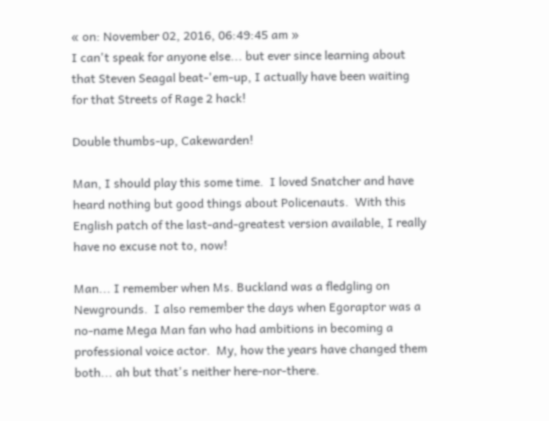« on: November 02, 2016, 06:49:45 am »
I can't speak for anyone else... but ever since learning about that Steven Seagal beat-'em-up, I actually have been waiting for that Streets of Rage 2 hack!

Double thumbs-up, Cakewarden!

Man, I should play this some time.  I loved Snatcher and have heard nothing but good things about Policenauts.  With this English patch of the last-and-greatest version available, I really have no excuse not to, now!

Man... I remember when Ms. Buckland was a fledgling on Newgrounds.  I also remember the days when Egoraptor was a no-name Mega Man fan who had ambitions in becoming a professional voice actor.  My, how the years have changed them both... ah but that's neither here-nor-there.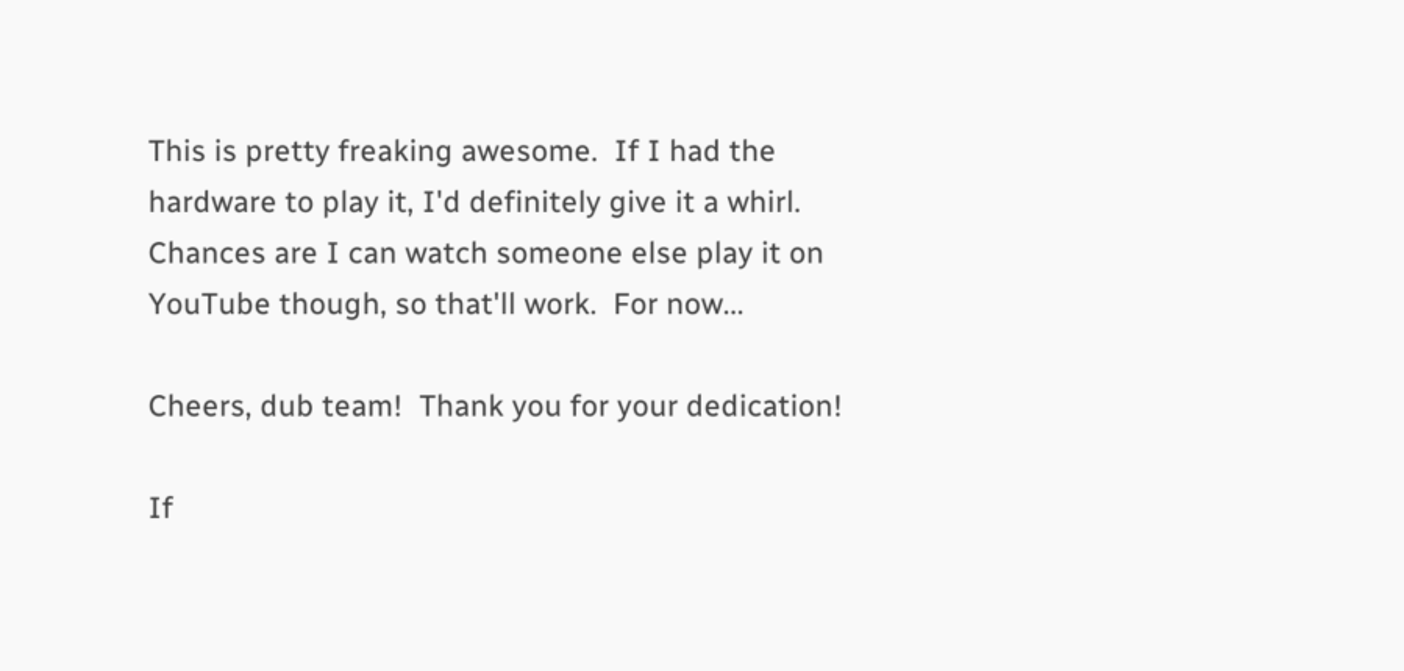This is pretty freaking awesome.  If I had the hardware to play it, I'd definitely give it a whirl.  Chances are I can watch someone else play it on YouTube though, so that'll work.  For now...

Cheers, dub team!  Thank you for your dedication!

If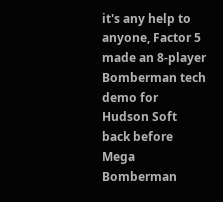it's any help to anyone, Factor 5 made an 8-player Bomberman tech demo for Hudson Soft back before Mega Bomberman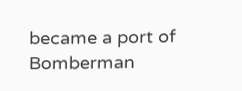became a port of Bomberman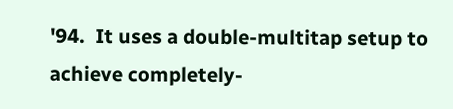'94.  It uses a double-multitap setup to achieve completely-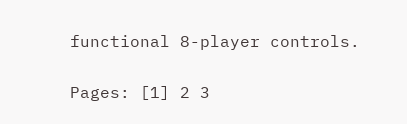functional 8-player controls.

Pages: [1] 2 3